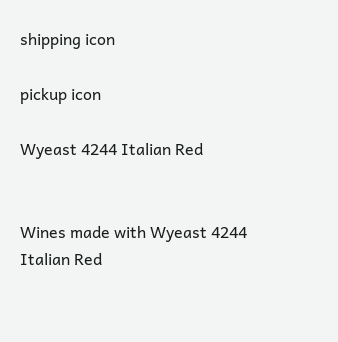shipping icon

pickup icon

Wyeast 4244 Italian Red


Wines made with Wyeast 4244 Italian Red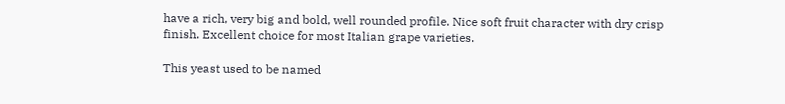have a rich, very big and bold, well rounded profile. Nice soft fruit character with dry crisp finish. Excellent choice for most Italian grape varieties.

This yeast used to be named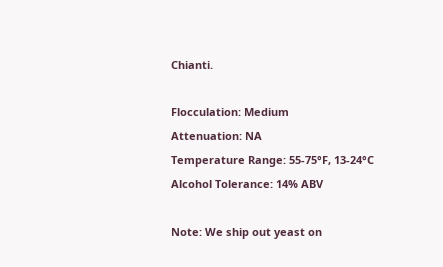Chianti.

Flocculation: Medium
Attenuation: NA
Temperature Range: 55-75°F, 13-24°C
Alcohol Tolerance: 14% ABV

Note: We ship out yeast on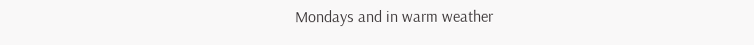Mondays and in warm weather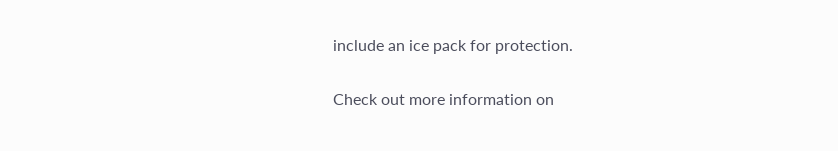include an ice pack for protection.

Check out more information on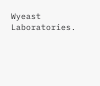Wyeast Laboratories.